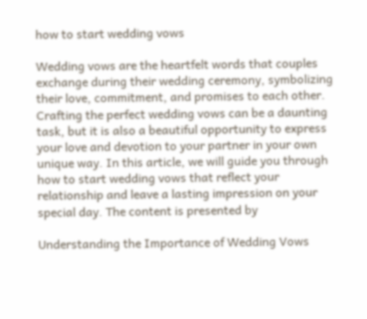how to start wedding vows

Wedding vows are the heartfelt words that couples exchange during their wedding ceremony, symbolizing their love, commitment, and promises to each other. Crafting the perfect wedding vows can be a daunting task, but it is also a beautiful opportunity to express your love and devotion to your partner in your own unique way. In this article, we will guide you through how to start wedding vows that reflect your relationship and leave a lasting impression on your special day. The content is presented by

Understanding the Importance of Wedding Vows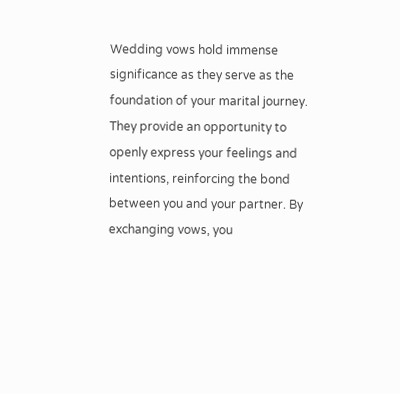Wedding vows hold immense significance as they serve as the foundation of your marital journey. They provide an opportunity to openly express your feelings and intentions, reinforcing the bond between you and your partner. By exchanging vows, you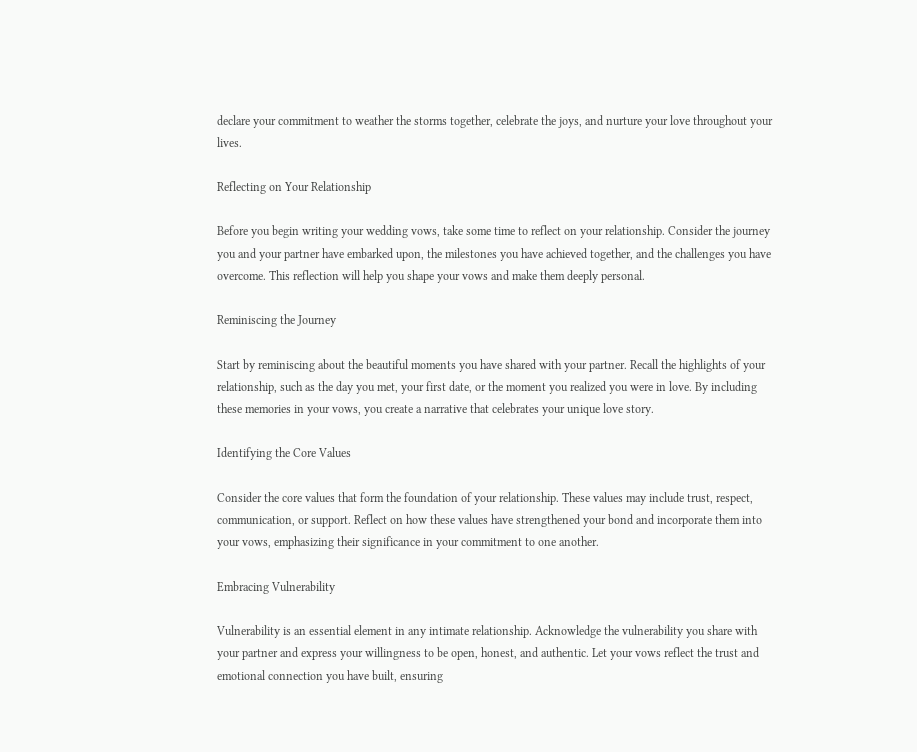declare your commitment to weather the storms together, celebrate the joys, and nurture your love throughout your lives.

Reflecting on Your Relationship

Before you begin writing your wedding vows, take some time to reflect on your relationship. Consider the journey you and your partner have embarked upon, the milestones you have achieved together, and the challenges you have overcome. This reflection will help you shape your vows and make them deeply personal.

Reminiscing the Journey

Start by reminiscing about the beautiful moments you have shared with your partner. Recall the highlights of your relationship, such as the day you met, your first date, or the moment you realized you were in love. By including these memories in your vows, you create a narrative that celebrates your unique love story.

Identifying the Core Values

Consider the core values that form the foundation of your relationship. These values may include trust, respect, communication, or support. Reflect on how these values have strengthened your bond and incorporate them into your vows, emphasizing their significance in your commitment to one another.

Embracing Vulnerability

Vulnerability is an essential element in any intimate relationship. Acknowledge the vulnerability you share with your partner and express your willingness to be open, honest, and authentic. Let your vows reflect the trust and emotional connection you have built, ensuring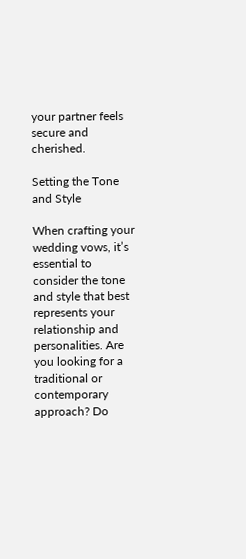your partner feels secure and cherished.

Setting the Tone and Style

When crafting your wedding vows, it’s essential to consider the tone and style that best represents your relationship and personalities. Are you looking for a traditional or contemporary approach? Do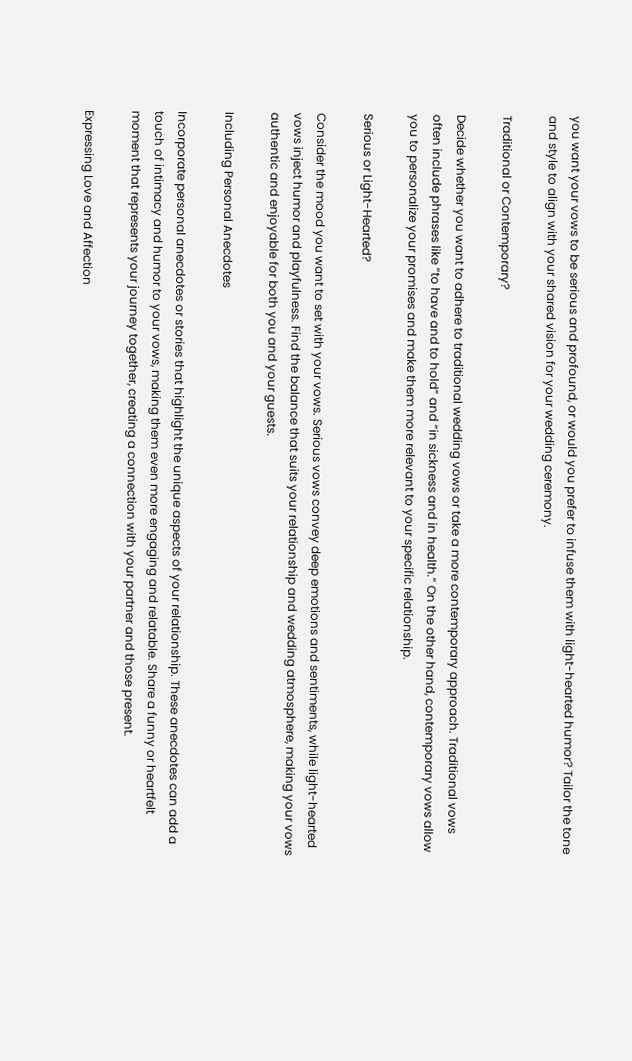you want your vows to be serious and profound, or would you prefer to infuse them with light-hearted humor? Tailor the tone and style to align with your shared vision for your wedding ceremony.

Traditional or Contemporary?

Decide whether you want to adhere to traditional wedding vows or take a more contemporary approach. Traditional vows often include phrases like “to have and to hold” and “in sickness and in health.” On the other hand, contemporary vows allow you to personalize your promises and make them more relevant to your specific relationship.

Serious or Light-Hearted?

Consider the mood you want to set with your vows. Serious vows convey deep emotions and sentiments, while light-hearted vows inject humor and playfulness. Find the balance that suits your relationship and wedding atmosphere, making your vows authentic and enjoyable for both you and your guests.

Including Personal Anecdotes

Incorporate personal anecdotes or stories that highlight the unique aspects of your relationship. These anecdotes can add a touch of intimacy and humor to your vows, making them even more engaging and relatable. Share a funny or heartfelt moment that represents your journey together, creating a connection with your partner and those present.

Expressing Love and Affection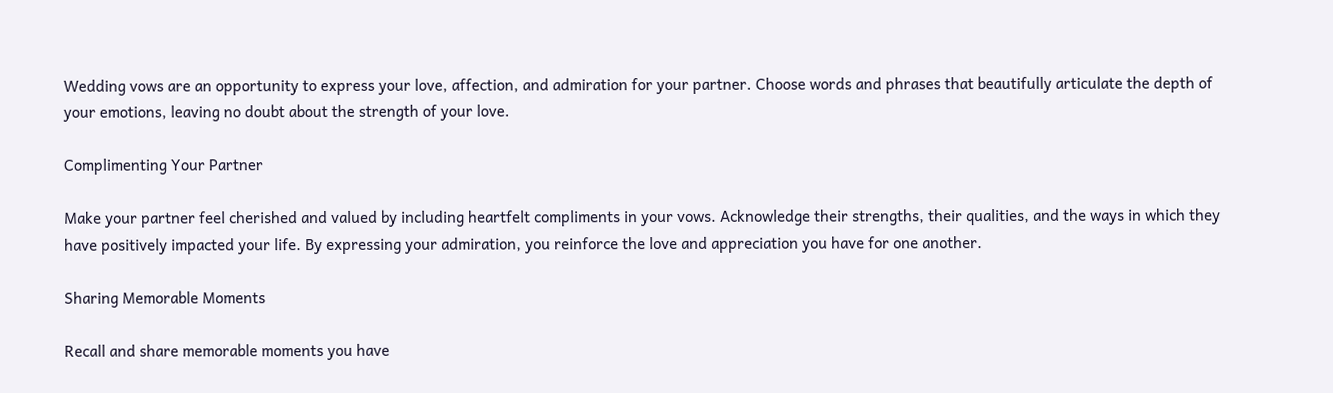Wedding vows are an opportunity to express your love, affection, and admiration for your partner. Choose words and phrases that beautifully articulate the depth of your emotions, leaving no doubt about the strength of your love.

Complimenting Your Partner

Make your partner feel cherished and valued by including heartfelt compliments in your vows. Acknowledge their strengths, their qualities, and the ways in which they have positively impacted your life. By expressing your admiration, you reinforce the love and appreciation you have for one another.

Sharing Memorable Moments

Recall and share memorable moments you have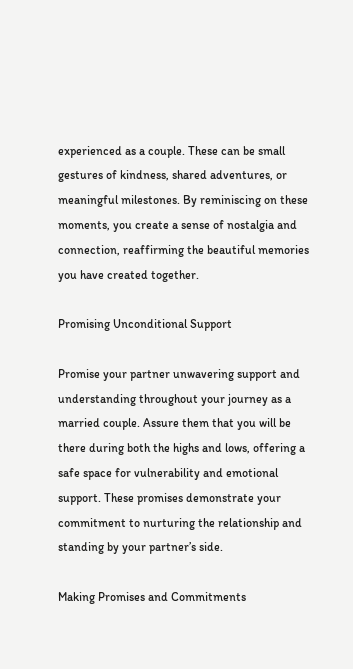experienced as a couple. These can be small gestures of kindness, shared adventures, or meaningful milestones. By reminiscing on these moments, you create a sense of nostalgia and connection, reaffirming the beautiful memories you have created together.

Promising Unconditional Support

Promise your partner unwavering support and understanding throughout your journey as a married couple. Assure them that you will be there during both the highs and lows, offering a safe space for vulnerability and emotional support. These promises demonstrate your commitment to nurturing the relationship and standing by your partner’s side.

Making Promises and Commitments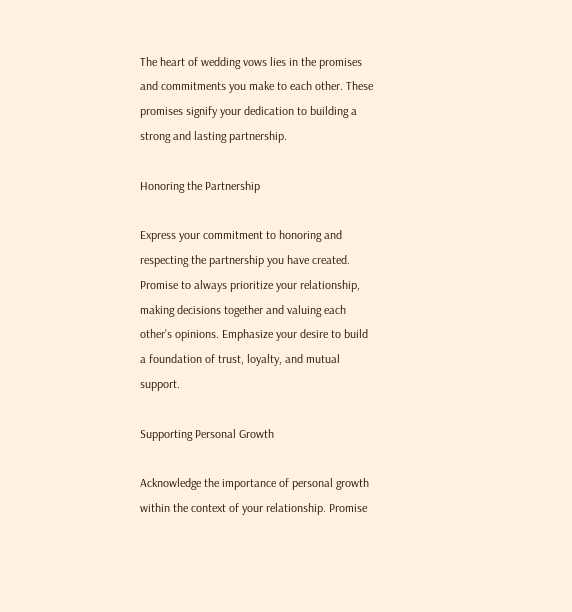The heart of wedding vows lies in the promises and commitments you make to each other. These promises signify your dedication to building a strong and lasting partnership.

Honoring the Partnership

Express your commitment to honoring and respecting the partnership you have created. Promise to always prioritize your relationship, making decisions together and valuing each other’s opinions. Emphasize your desire to build a foundation of trust, loyalty, and mutual support.

Supporting Personal Growth

Acknowledge the importance of personal growth within the context of your relationship. Promise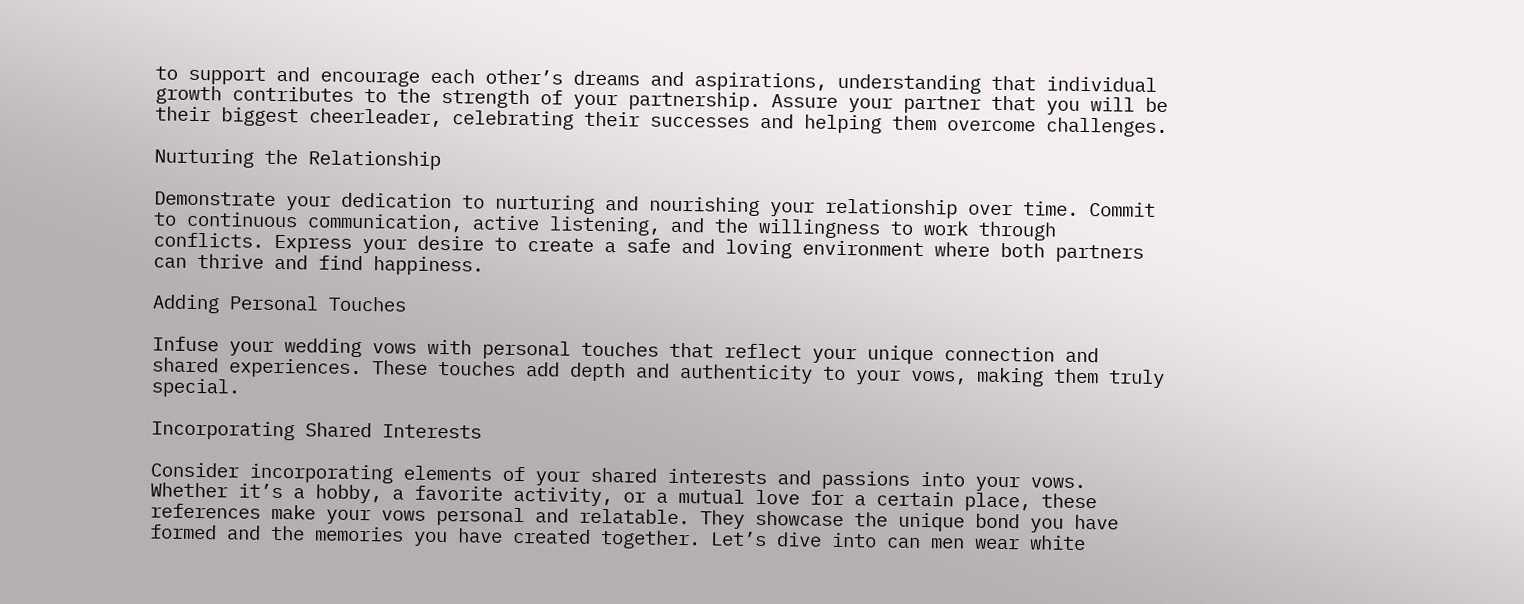to support and encourage each other’s dreams and aspirations, understanding that individual growth contributes to the strength of your partnership. Assure your partner that you will be their biggest cheerleader, celebrating their successes and helping them overcome challenges.

Nurturing the Relationship

Demonstrate your dedication to nurturing and nourishing your relationship over time. Commit to continuous communication, active listening, and the willingness to work through conflicts. Express your desire to create a safe and loving environment where both partners can thrive and find happiness.

Adding Personal Touches

Infuse your wedding vows with personal touches that reflect your unique connection and shared experiences. These touches add depth and authenticity to your vows, making them truly special.

Incorporating Shared Interests

Consider incorporating elements of your shared interests and passions into your vows. Whether it’s a hobby, a favorite activity, or a mutual love for a certain place, these references make your vows personal and relatable. They showcase the unique bond you have formed and the memories you have created together. Let’s dive into can men wear white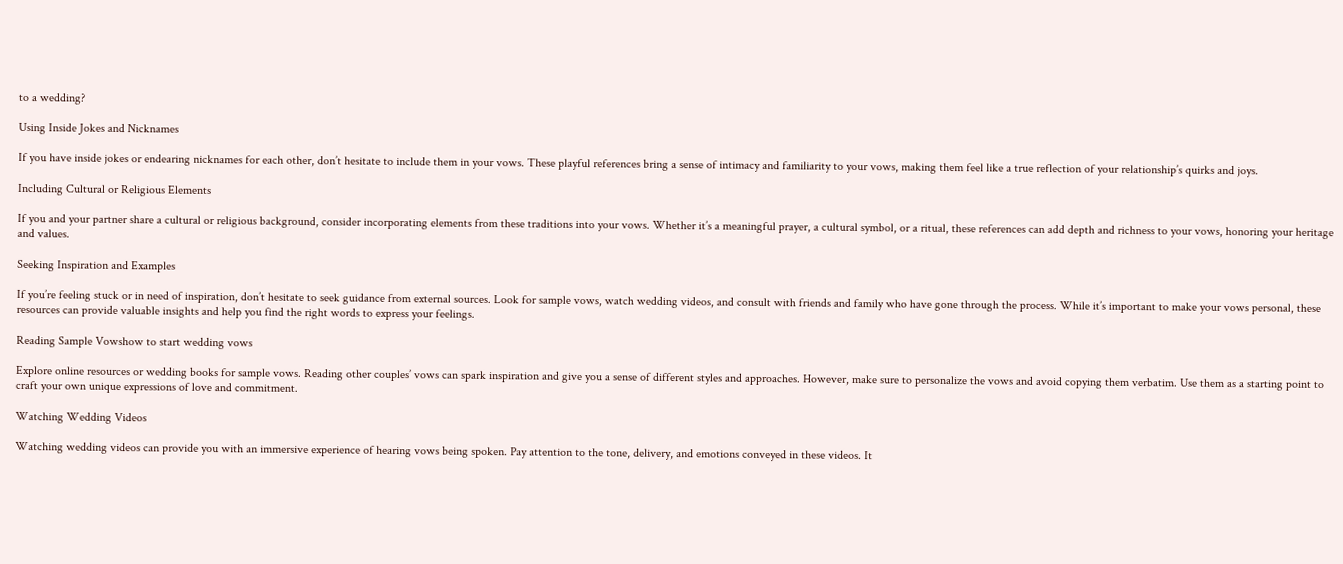to a wedding?

Using Inside Jokes and Nicknames

If you have inside jokes or endearing nicknames for each other, don’t hesitate to include them in your vows. These playful references bring a sense of intimacy and familiarity to your vows, making them feel like a true reflection of your relationship’s quirks and joys.

Including Cultural or Religious Elements

If you and your partner share a cultural or religious background, consider incorporating elements from these traditions into your vows. Whether it’s a meaningful prayer, a cultural symbol, or a ritual, these references can add depth and richness to your vows, honoring your heritage and values.

Seeking Inspiration and Examples

If you’re feeling stuck or in need of inspiration, don’t hesitate to seek guidance from external sources. Look for sample vows, watch wedding videos, and consult with friends and family who have gone through the process. While it’s important to make your vows personal, these resources can provide valuable insights and help you find the right words to express your feelings.

Reading Sample Vowshow to start wedding vows

Explore online resources or wedding books for sample vows. Reading other couples’ vows can spark inspiration and give you a sense of different styles and approaches. However, make sure to personalize the vows and avoid copying them verbatim. Use them as a starting point to craft your own unique expressions of love and commitment.

Watching Wedding Videos

Watching wedding videos can provide you with an immersive experience of hearing vows being spoken. Pay attention to the tone, delivery, and emotions conveyed in these videos. It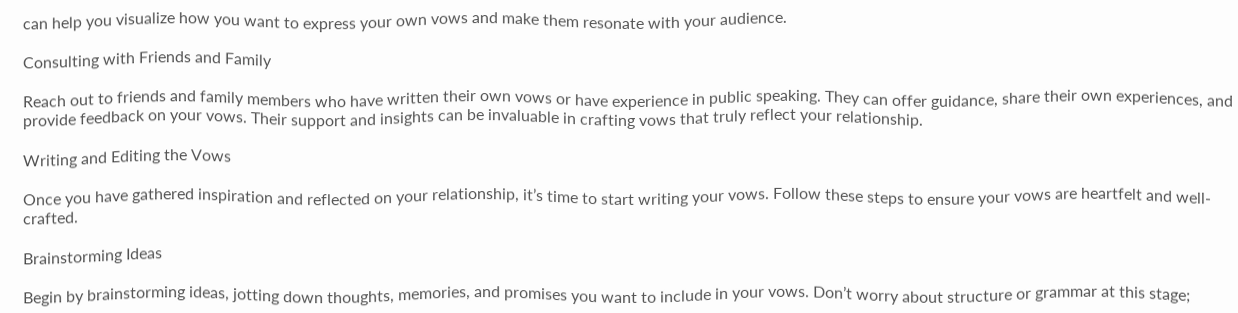can help you visualize how you want to express your own vows and make them resonate with your audience.

Consulting with Friends and Family

Reach out to friends and family members who have written their own vows or have experience in public speaking. They can offer guidance, share their own experiences, and provide feedback on your vows. Their support and insights can be invaluable in crafting vows that truly reflect your relationship.

Writing and Editing the Vows

Once you have gathered inspiration and reflected on your relationship, it’s time to start writing your vows. Follow these steps to ensure your vows are heartfelt and well-crafted.

Brainstorming Ideas

Begin by brainstorming ideas, jotting down thoughts, memories, and promises you want to include in your vows. Don’t worry about structure or grammar at this stage;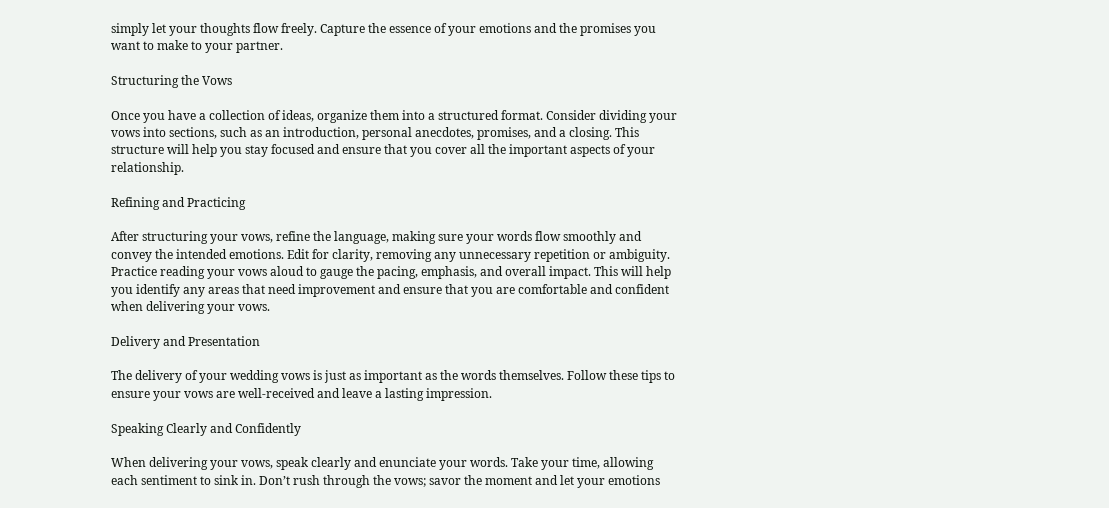simply let your thoughts flow freely. Capture the essence of your emotions and the promises you want to make to your partner.

Structuring the Vows

Once you have a collection of ideas, organize them into a structured format. Consider dividing your vows into sections, such as an introduction, personal anecdotes, promises, and a closing. This structure will help you stay focused and ensure that you cover all the important aspects of your relationship.

Refining and Practicing

After structuring your vows, refine the language, making sure your words flow smoothly and convey the intended emotions. Edit for clarity, removing any unnecessary repetition or ambiguity. Practice reading your vows aloud to gauge the pacing, emphasis, and overall impact. This will help you identify any areas that need improvement and ensure that you are comfortable and confident when delivering your vows.

Delivery and Presentation

The delivery of your wedding vows is just as important as the words themselves. Follow these tips to ensure your vows are well-received and leave a lasting impression.

Speaking Clearly and Confidently

When delivering your vows, speak clearly and enunciate your words. Take your time, allowing each sentiment to sink in. Don’t rush through the vows; savor the moment and let your emotions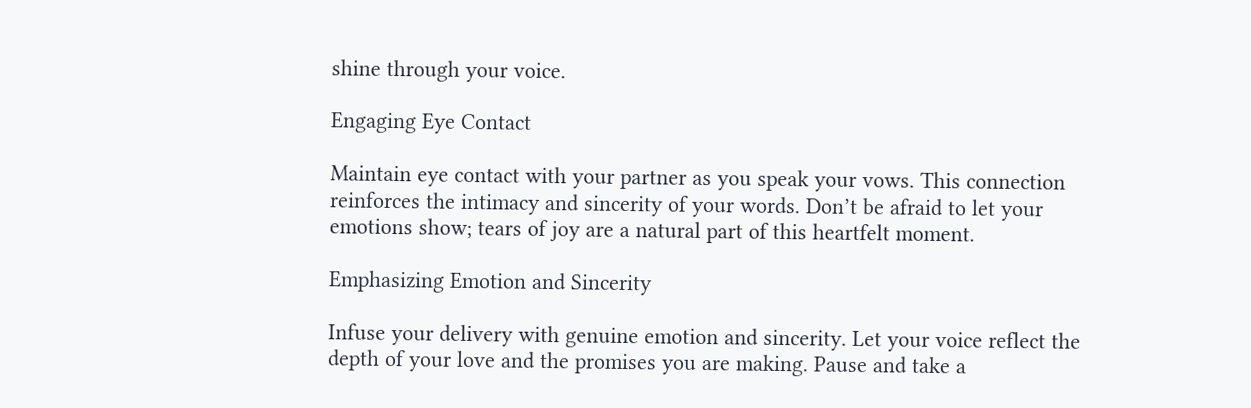shine through your voice.

Engaging Eye Contact

Maintain eye contact with your partner as you speak your vows. This connection reinforces the intimacy and sincerity of your words. Don’t be afraid to let your emotions show; tears of joy are a natural part of this heartfelt moment.

Emphasizing Emotion and Sincerity

Infuse your delivery with genuine emotion and sincerity. Let your voice reflect the depth of your love and the promises you are making. Pause and take a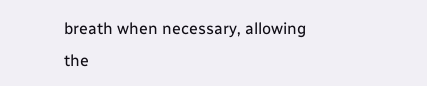breath when necessary, allowing the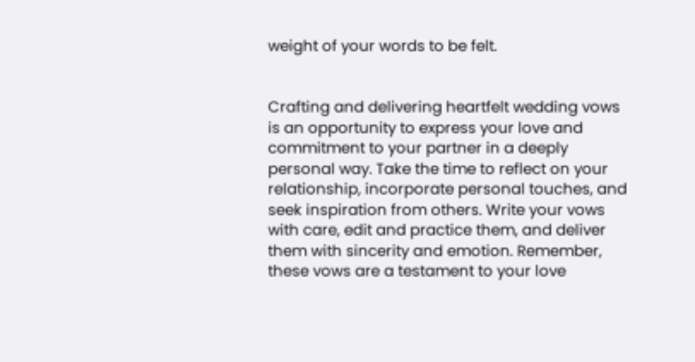weight of your words to be felt.


Crafting and delivering heartfelt wedding vows is an opportunity to express your love and commitment to your partner in a deeply personal way. Take the time to reflect on your relationship, incorporate personal touches, and seek inspiration from others. Write your vows with care, edit and practice them, and deliver them with sincerity and emotion. Remember, these vows are a testament to your love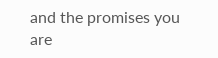and the promises you are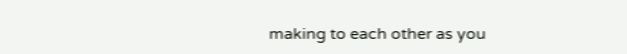making to each other as you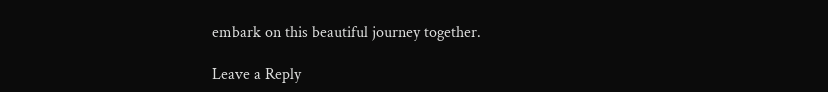embark on this beautiful journey together.

Leave a Reply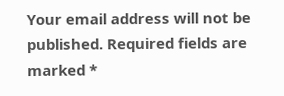Your email address will not be published. Required fields are marked *